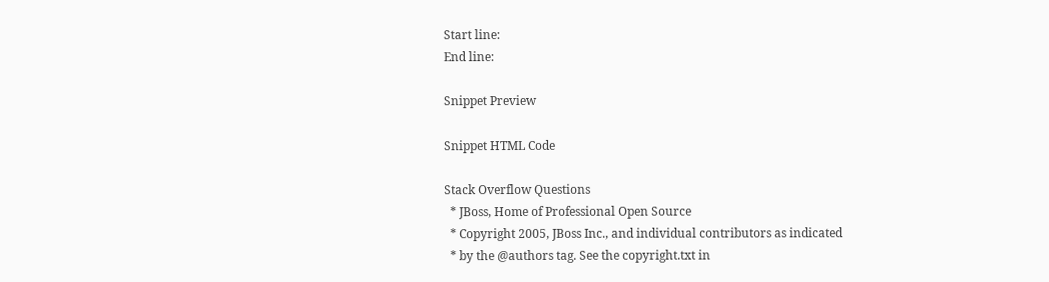Start line:
End line:

Snippet Preview

Snippet HTML Code

Stack Overflow Questions
  * JBoss, Home of Professional Open Source
  * Copyright 2005, JBoss Inc., and individual contributors as indicated
  * by the @authors tag. See the copyright.txt in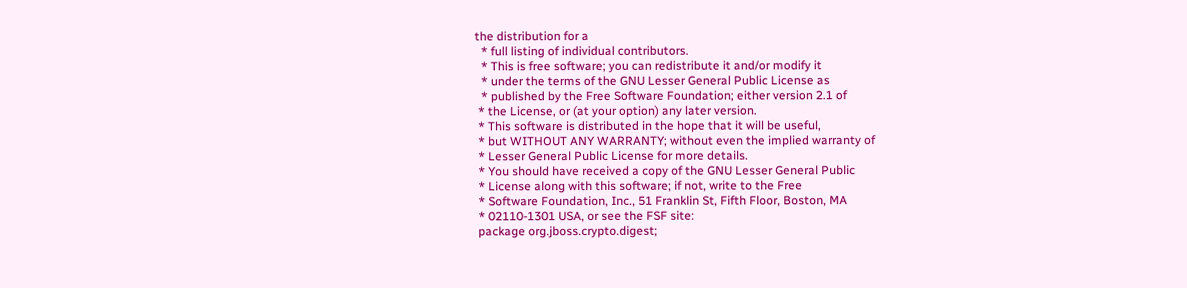the distribution for a
  * full listing of individual contributors.
  * This is free software; you can redistribute it and/or modify it
  * under the terms of the GNU Lesser General Public License as
  * published by the Free Software Foundation; either version 2.1 of
 * the License, or (at your option) any later version.
 * This software is distributed in the hope that it will be useful,
 * but WITHOUT ANY WARRANTY; without even the implied warranty of
 * Lesser General Public License for more details.
 * You should have received a copy of the GNU Lesser General Public
 * License along with this software; if not, write to the Free
 * Software Foundation, Inc., 51 Franklin St, Fifth Floor, Boston, MA
 * 02110-1301 USA, or see the FSF site:
 package org.jboss.crypto.digest;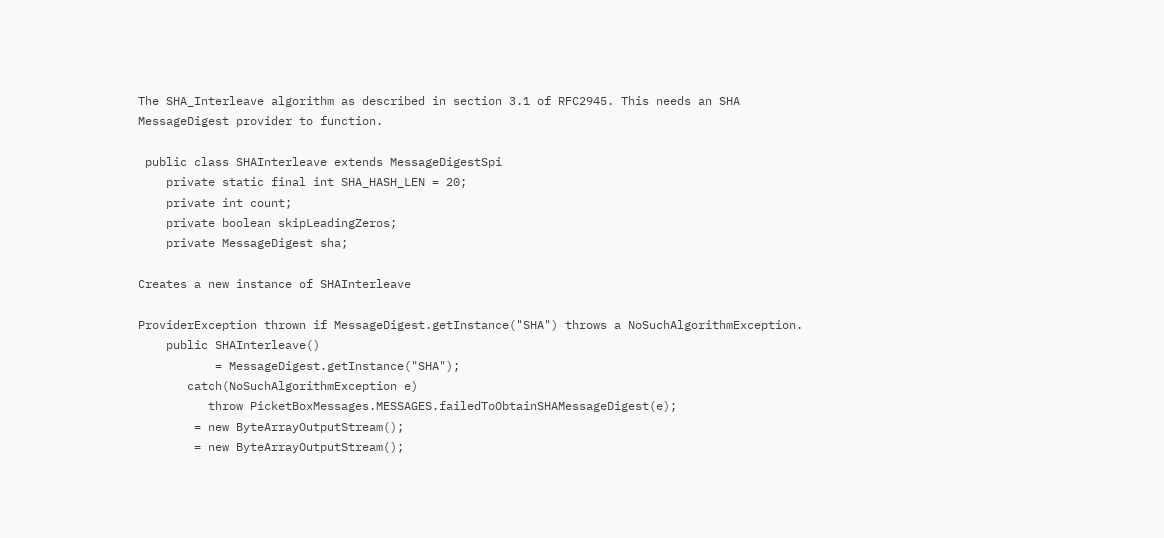The SHA_Interleave algorithm as described in section 3.1 of RFC2945. This needs an SHA MessageDigest provider to function.

 public class SHAInterleave extends MessageDigestSpi
    private static final int SHA_HASH_LEN = 20;
    private int count;
    private boolean skipLeadingZeros;
    private MessageDigest sha;

Creates a new instance of SHAInterleave

ProviderException thrown if MessageDigest.getInstance("SHA") throws a NoSuchAlgorithmException.
    public SHAInterleave()
           = MessageDigest.getInstance("SHA");
       catch(NoSuchAlgorithmException e)
          throw PicketBoxMessages.MESSAGES.failedToObtainSHAMessageDigest(e);
        = new ByteArrayOutputStream();
        = new ByteArrayOutputStream();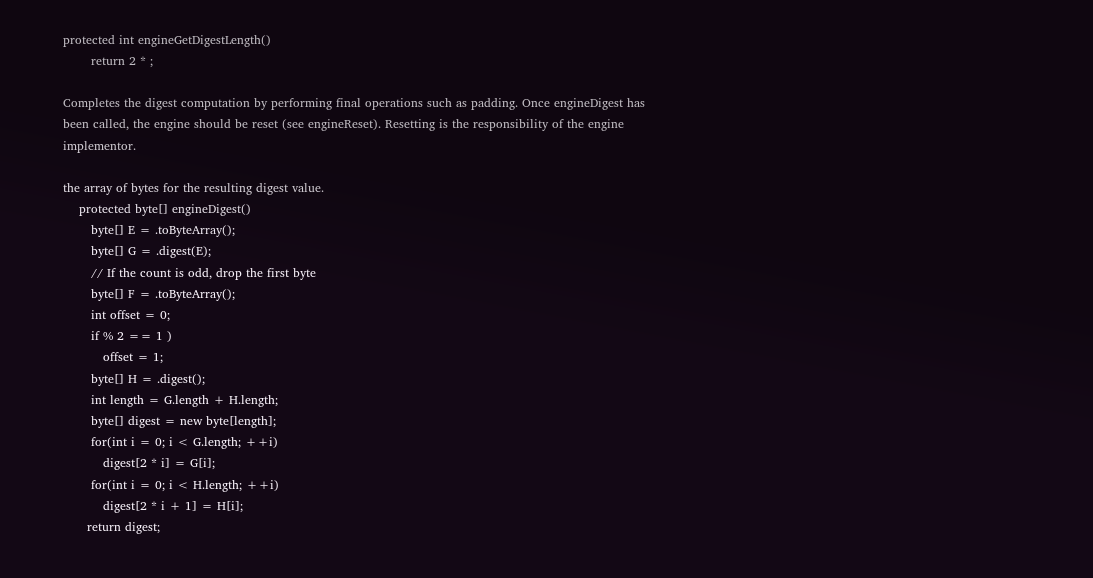protected int engineGetDigestLength()
       return 2 * ;

Completes the digest computation by performing final operations such as padding. Once engineDigest has been called, the engine should be reset (see engineReset). Resetting is the responsibility of the engine implementor.

the array of bytes for the resulting digest value.
    protected byte[] engineDigest()
       byte[] E = .toByteArray();
       byte[] G = .digest(E);
       // If the count is odd, drop the first byte
       byte[] F = .toByteArray();
       int offset = 0;
       if % 2 == 1 )
          offset = 1;
       byte[] H = .digest();
       int length = G.length + H.length;
       byte[] digest = new byte[length];
       for(int i = 0; i < G.length; ++i)
          digest[2 * i] = G[i];
       for(int i = 0; i < H.length; ++i)
          digest[2 * i + 1] = H[i];
      return digest;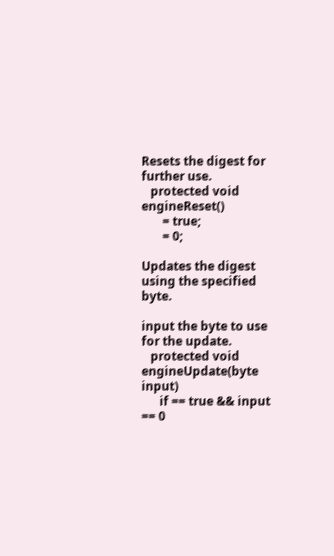Resets the digest for further use.
   protected void engineReset()
       = true;
       = 0;

Updates the digest using the specified byte.

input the byte to use for the update.
   protected void engineUpdate(byte input)
      if == true && input == 0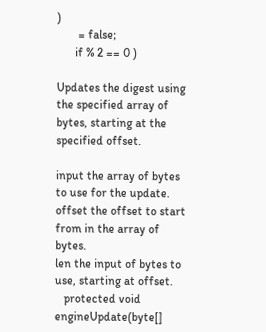)
       = false;
      if % 2 == 0 )

Updates the digest using the specified array of bytes, starting at the specified offset.

input the array of bytes to use for the update.
offset the offset to start from in the array of bytes.
len the input of bytes to use, starting at offset.
   protected void engineUpdate(byte[]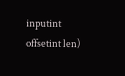inputint offsetint len)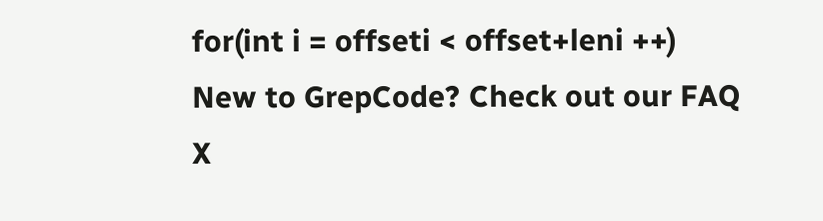for(int i = offseti < offset+leni ++)
New to GrepCode? Check out our FAQ X